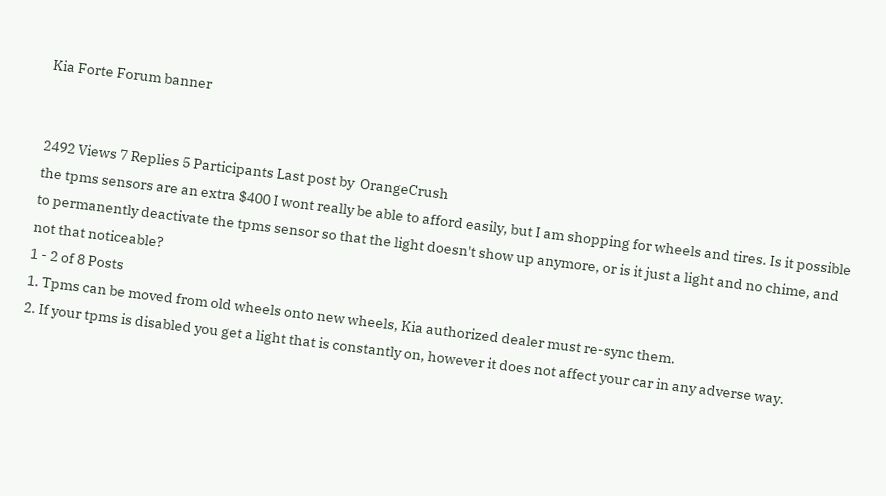Kia Forte Forum banner


2492 Views 7 Replies 5 Participants Last post by  OrangeCrush
the tpms sensors are an extra $400 I wont really be able to afford easily, but I am shopping for wheels and tires. Is it possible to permanently deactivate the tpms sensor so that the light doesn't show up anymore, or is it just a light and no chime, and not that noticeable?
1 - 2 of 8 Posts
1. Tpms can be moved from old wheels onto new wheels, Kia authorized dealer must re-sync them.
2. If your tpms is disabled you get a light that is constantly on, however it does not affect your car in any adverse way.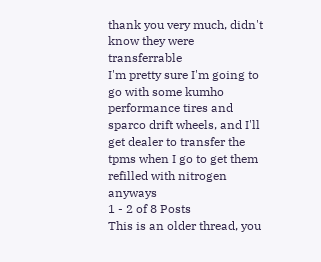thank you very much, didn't know they were transferrable
I'm pretty sure I'm going to go with some kumho performance tires and sparco drift wheels, and I'll get dealer to transfer the tpms when I go to get them refilled with nitrogen anyways
1 - 2 of 8 Posts
This is an older thread, you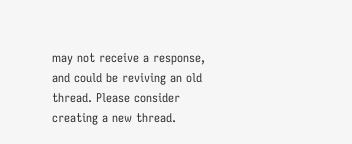may not receive a response, and could be reviving an old thread. Please consider creating a new thread.